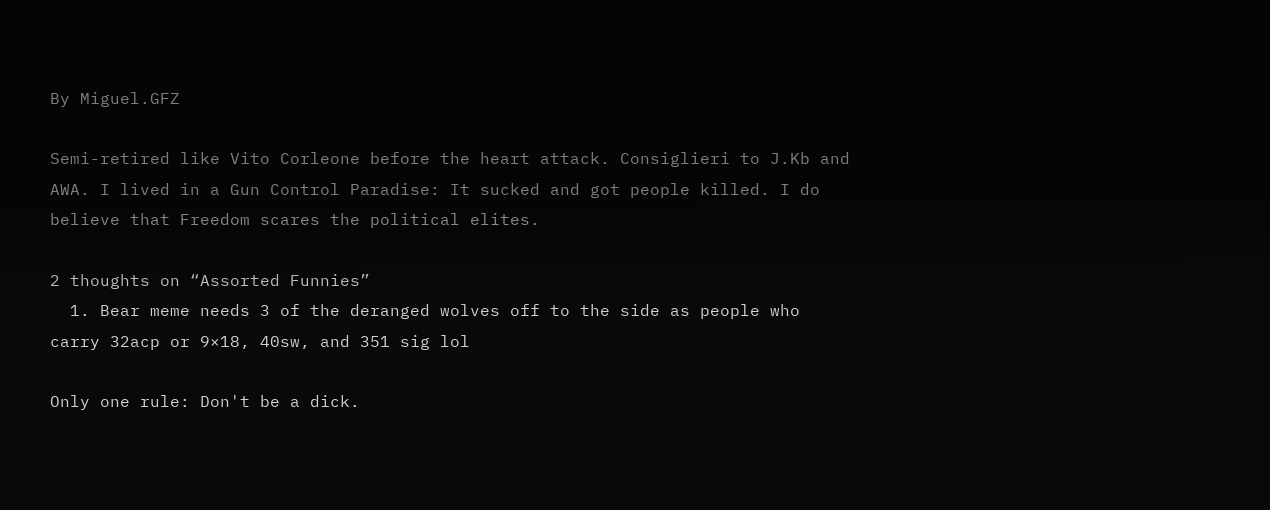By Miguel.GFZ

Semi-retired like Vito Corleone before the heart attack. Consiglieri to J.Kb and AWA. I lived in a Gun Control Paradise: It sucked and got people killed. I do believe that Freedom scares the political elites.

2 thoughts on “Assorted Funnies”
  1. Bear meme needs 3 of the deranged wolves off to the side as people who carry 32acp or 9×18, 40sw, and 351 sig lol

Only one rule: Don't be a dick.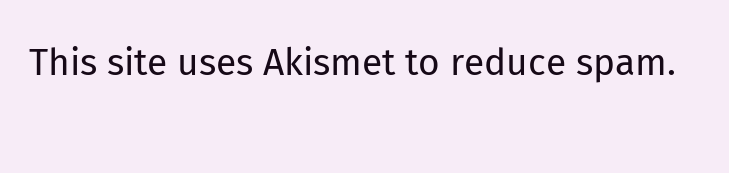This site uses Akismet to reduce spam.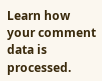Learn how your comment data is processed.